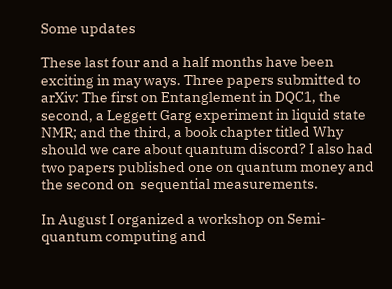Some updates

These last four and a half months have been exciting in may ways. Three papers submitted to arXiv: The first on Entanglement in DQC1, the second, a Leggett Garg experiment in liquid state NMR; and the third, a book chapter titled Why should we care about quantum discord? I also had two papers published one on quantum money and the second on  sequential measurements.

In August I organized a workshop on Semi-quantum computing and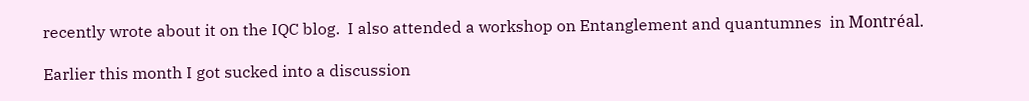recently wrote about it on the IQC blog.  I also attended a workshop on Entanglement and quantumnes  in Montréal.

Earlier this month I got sucked into a discussion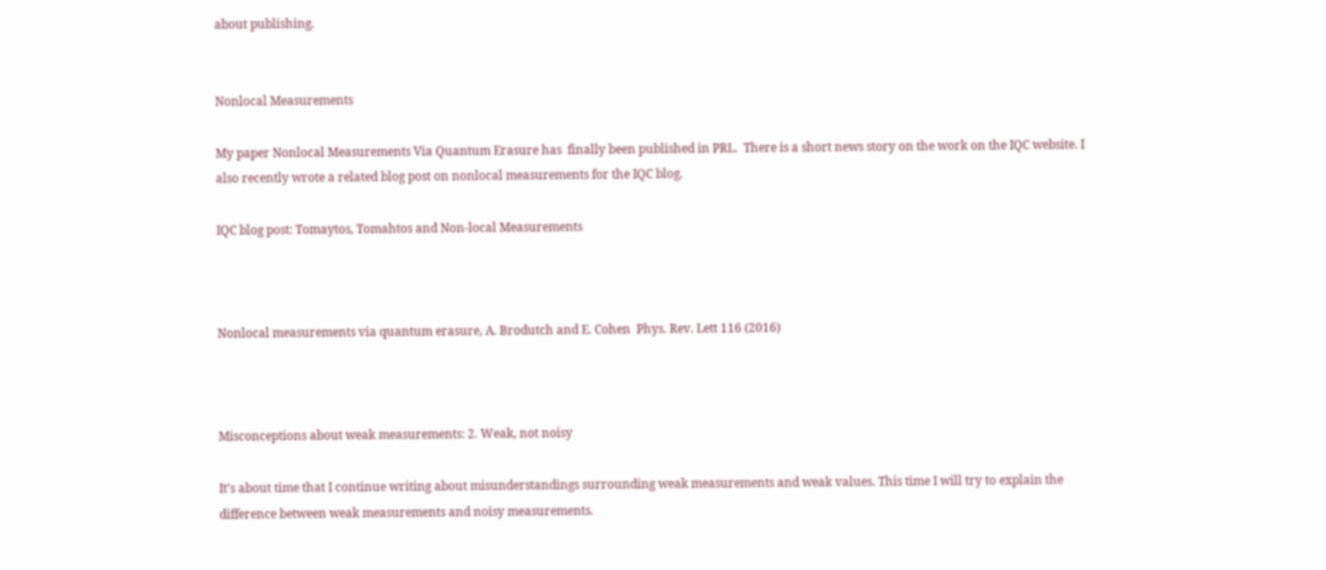about publishing.


Nonlocal Measurements

My paper Nonlocal Measurements Via Quantum Erasure has  finally been published in PRL.  There is a short news story on the work on the IQC website. I also recently wrote a related blog post on nonlocal measurements for the IQC blog.

IQC blog post: Tomaytos, Tomahtos and Non-local Measurements



Nonlocal measurements via quantum erasure, A. Brodutch and E. Cohen  Phys. Rev. Lett 116 (2016)



Misconceptions about weak measurements: 2. Weak, not noisy

It’s about time that I continue writing about misunderstandings surrounding weak measurements and weak values. This time I will try to explain the difference between weak measurements and noisy measurements.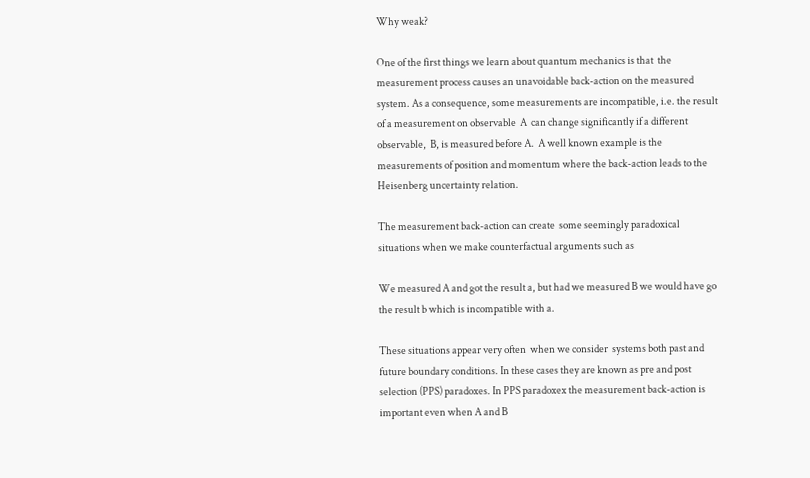Why weak?

One of the first things we learn about quantum mechanics is that  the measurement process causes an unavoidable back-action on the measured system. As a consequence, some measurements are incompatible, i.e. the result of a measurement on observable  A  can change significantly if a different observable,  B, is measured before A.  A well known example is the measurements of position and momentum where the back-action leads to the Heisenberg uncertainty relation.

The measurement back-action can create  some seemingly paradoxical situations when we make counterfactual arguments such as

We measured A and got the result a, but had we measured B we would have go the result b which is incompatible with a.

These situations appear very often  when we consider  systems both past and future boundary conditions. In these cases they are known as pre and post selection (PPS) paradoxes. In PPS paradoxex the measurement back-action is important even when A and B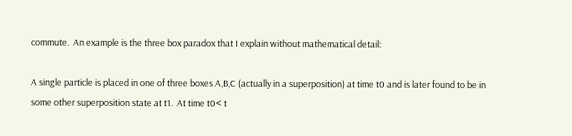commute.  An example is the three box paradox that I explain without mathematical detail:

A single particle is placed in one of three boxes A,B,C (actually in a superposition) at time t0 and is later found to be in some other superposition state at t1.  At time t0< t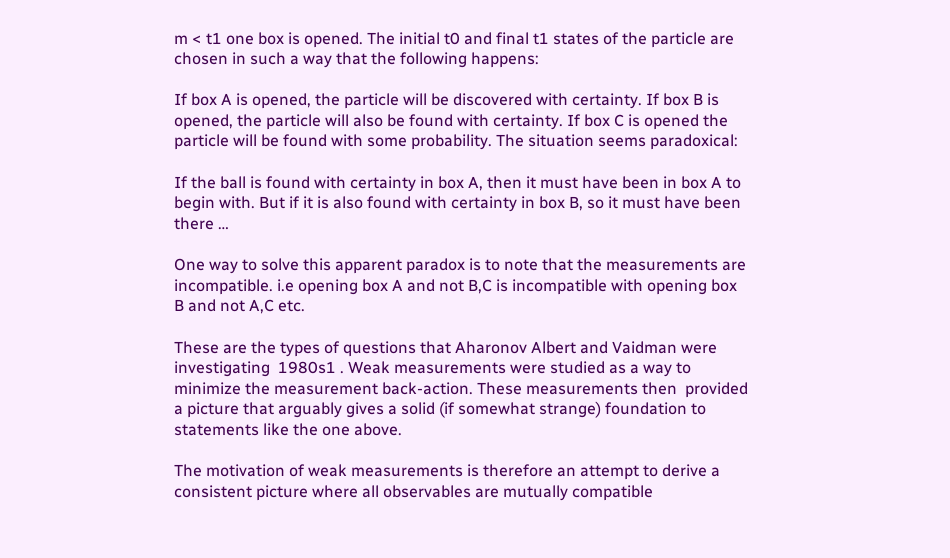m < t1 one box is opened. The initial t0 and final t1 states of the particle are chosen in such a way that the following happens:

If box A is opened, the particle will be discovered with certainty. If box B is opened, the particle will also be found with certainty. If box C is opened the particle will be found with some probability. The situation seems paradoxical:

If the ball is found with certainty in box A, then it must have been in box A to begin with. But if it is also found with certainty in box B, so it must have been there …

One way to solve this apparent paradox is to note that the measurements are incompatible. i.e opening box A and not B,C is incompatible with opening box B and not A,C etc.

These are the types of questions that Aharonov Albert and Vaidman were investigating  1980s1 . Weak measurements were studied as a way to minimize the measurement back-action. These measurements then  provided a picture that arguably gives a solid (if somewhat strange) foundation to statements like the one above.

The motivation of weak measurements is therefore an attempt to derive a consistent picture where all observables are mutually compatible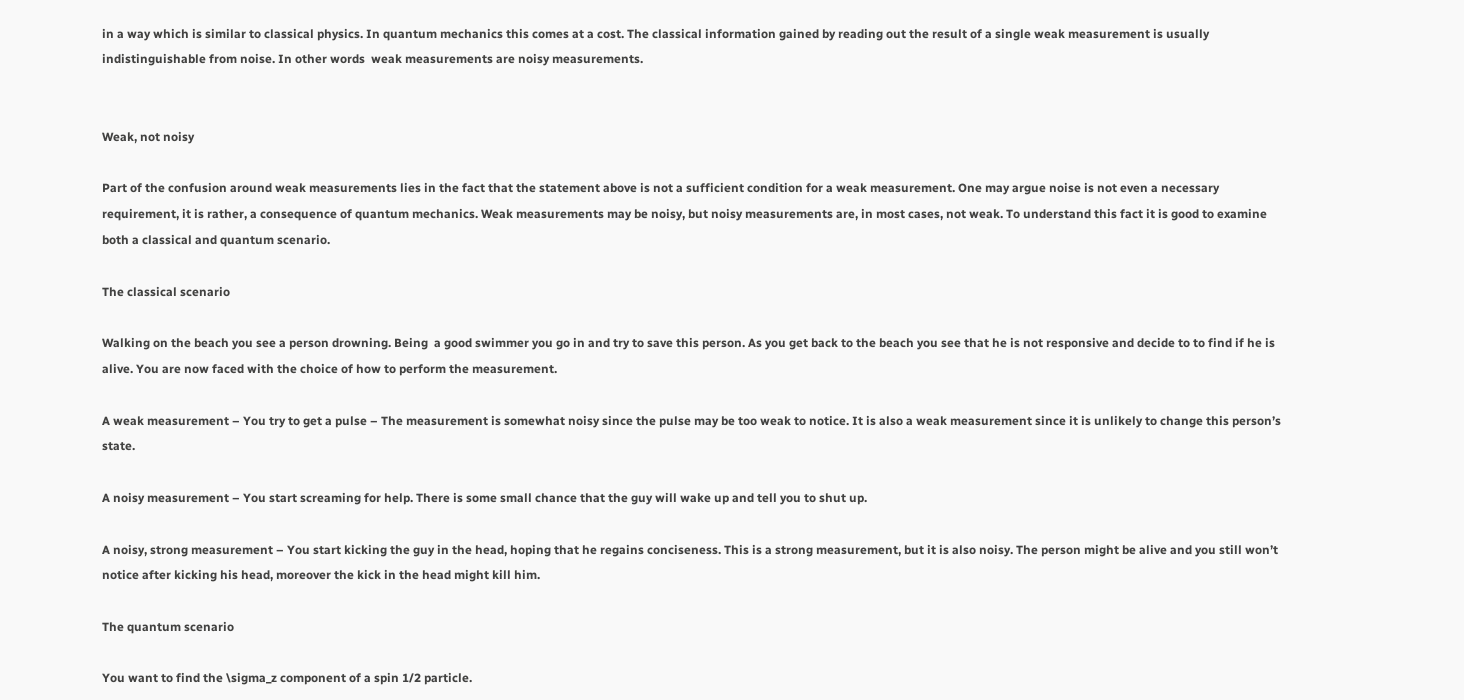in a way which is similar to classical physics. In quantum mechanics this comes at a cost. The classical information gained by reading out the result of a single weak measurement is usually indistinguishable from noise. In other words  weak measurements are noisy measurements.


Weak, not noisy

Part of the confusion around weak measurements lies in the fact that the statement above is not a sufficient condition for a weak measurement. One may argue noise is not even a necessary requirement, it is rather, a consequence of quantum mechanics. Weak measurements may be noisy, but noisy measurements are, in most cases, not weak. To understand this fact it is good to examine  both a classical and quantum scenario.

The classical scenario

Walking on the beach you see a person drowning. Being  a good swimmer you go in and try to save this person. As you get back to the beach you see that he is not responsive and decide to to find if he is alive. You are now faced with the choice of how to perform the measurement.

A weak measurement – You try to get a pulse – The measurement is somewhat noisy since the pulse may be too weak to notice. It is also a weak measurement since it is unlikely to change this person’s state.

A noisy measurement – You start screaming for help. There is some small chance that the guy will wake up and tell you to shut up.

A noisy, strong measurement – You start kicking the guy in the head, hoping that he regains conciseness. This is a strong measurement, but it is also noisy. The person might be alive and you still won’t notice after kicking his head, moreover the kick in the head might kill him.

The quantum scenario

You want to find the \sigma_z component of a spin 1/2 particle.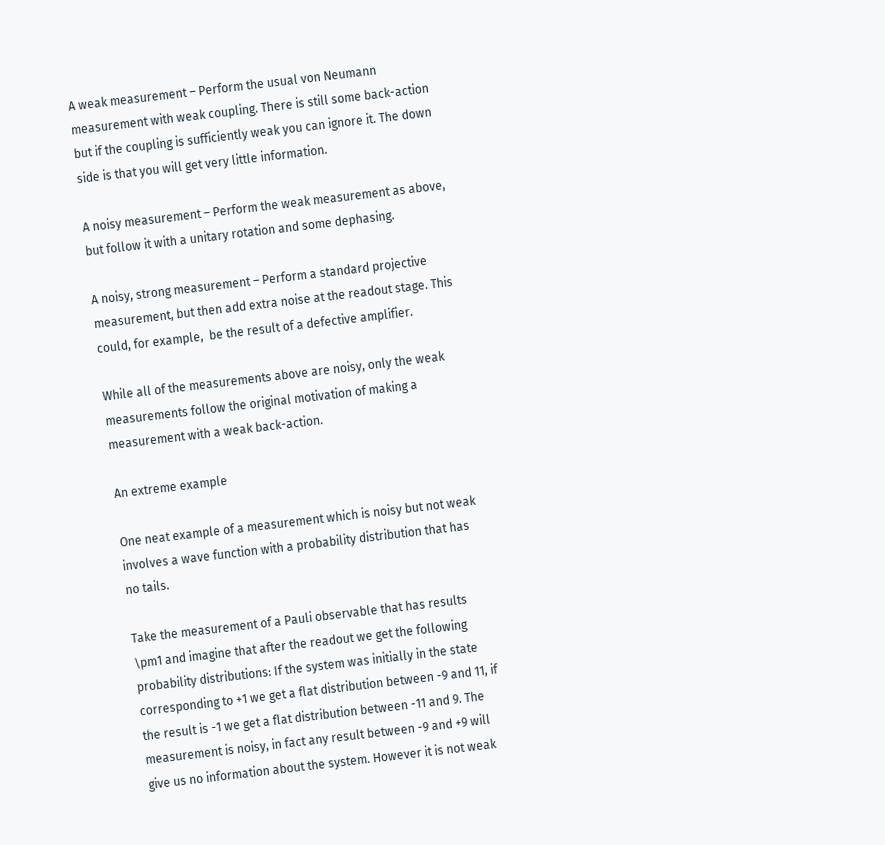A weak measurement – Perform the usual von Neumann measurement with weak coupling. There is still some back-action but if the coupling is sufficiently weak you can ignore it. The down side is that you will get very little information.

A noisy measurement – Perform the weak measurement as above, but follow it with a unitary rotation and some dephasing.

A noisy, strong measurement – Perform a standard projective measurement, but then add extra noise at the readout stage. This could, for example,  be the result of a defective amplifier.

While all of the measurements above are noisy, only the weak measurements follow the original motivation of making a measurement with a weak back-action.

An extreme example

One neat example of a measurement which is noisy but not weak involves a wave function with a probability distribution that has no tails.

Take the measurement of a Pauli observable that has results \pm1 and imagine that after the readout we get the following probability distributions: If the system was initially in the state corresponding to +1 we get a flat distribution between -9 and 11, if the result is -1 we get a flat distribution between -11 and 9. The measurement is noisy, in fact any result between -9 and +9 will give us no information about the system. However it is not weak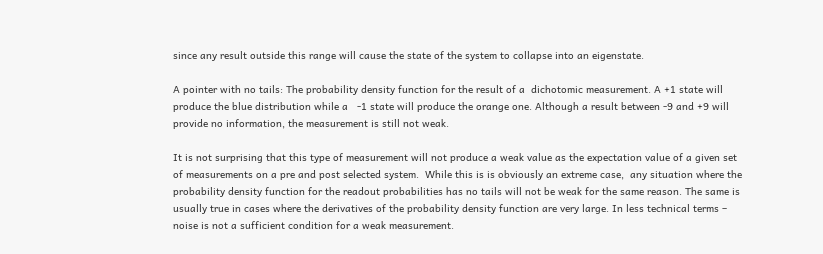since any result outside this range will cause the state of the system to collapse into an eigenstate.

A pointer with no tails: The probability density function for the result of a  dichotomic measurement. A +1 state will produce the blue distribution while a   -1 state will produce the orange one. Although a result between -9 and +9 will provide no information, the measurement is still not weak.

It is not surprising that this type of measurement will not produce a weak value as the expectation value of a given set of measurements on a pre and post selected system.  While this is is obviously an extreme case,  any situation where the probability density function for the readout probabilities has no tails will not be weak for the same reason. The same is usually true in cases where the derivatives of the probability density function are very large. In less technical terms – noise is not a sufficient condition for a weak measurement.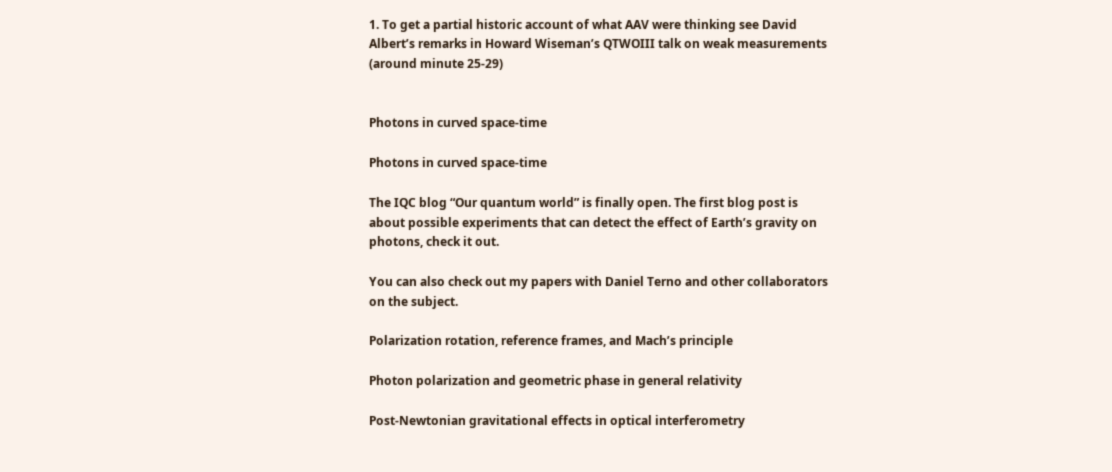1. To get a partial historic account of what AAV were thinking see David Albert’s remarks in Howard Wiseman’s QTWOIII talk on weak measurements (around minute 25-29)


Photons in curved space-time

Photons in curved space-time

The IQC blog “Our quantum world” is finally open. The first blog post is about possible experiments that can detect the effect of Earth’s gravity on photons, check it out.

You can also check out my papers with Daniel Terno and other collaborators on the subject.

Polarization rotation, reference frames, and Mach’s principle

Photon polarization and geometric phase in general relativity

Post-Newtonian gravitational effects in optical interferometry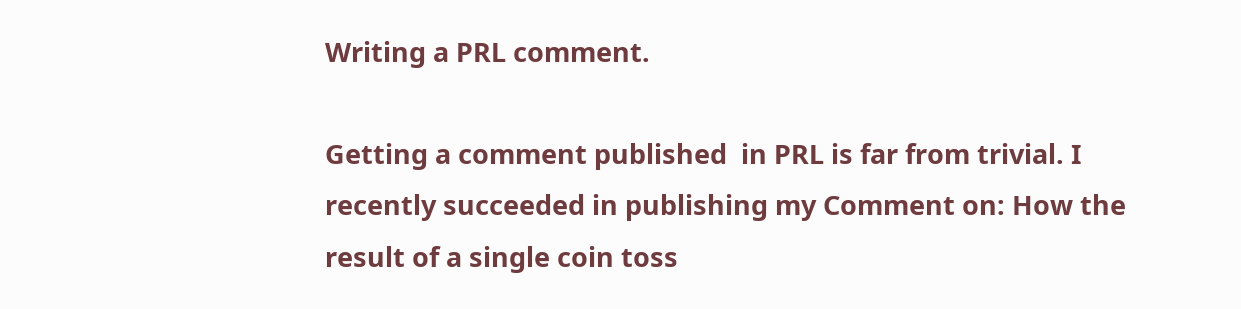Writing a PRL comment.

Getting a comment published  in PRL is far from trivial. I recently succeeded in publishing my Comment on: How the result of a single coin toss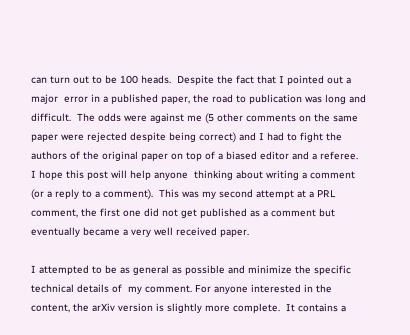can turn out to be 100 heads.  Despite the fact that I pointed out a major  error in a published paper, the road to publication was long and difficult.  The odds were against me (5 other comments on the same paper were rejected despite being correct) and I had to fight the authors of the original paper on top of a biased editor and a referee.   I hope this post will help anyone  thinking about writing a comment (or a reply to a comment).  This was my second attempt at a PRL comment, the first one did not get published as a comment but eventually became a very well received paper.

I attempted to be as general as possible and minimize the specific technical details of  my comment. For anyone interested in the content, the arXiv version is slightly more complete.  It contains a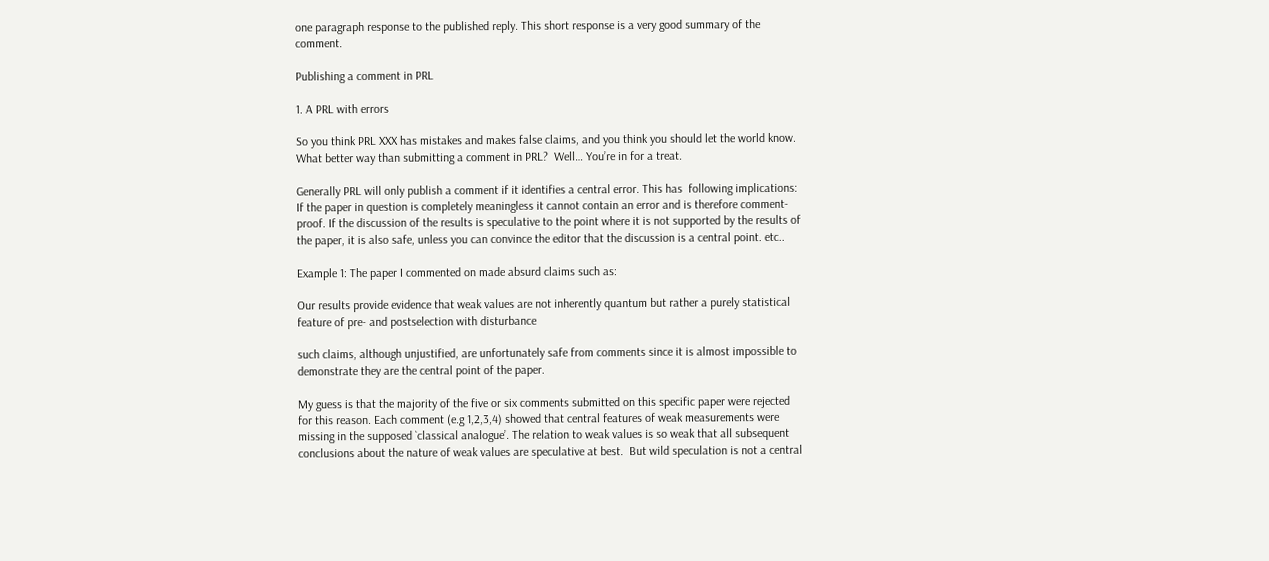one paragraph response to the published reply. This short response is a very good summary of the comment.

Publishing a comment in PRL

1. A PRL with errors

So you think PRL XXX has mistakes and makes false claims, and you think you should let the world know. What better way than submitting a comment in PRL?  Well… You’re in for a treat.

Generally PRL will only publish a comment if it identifies a central error. This has  following implications: If the paper in question is completely meaningless it cannot contain an error and is therefore comment-proof. If the discussion of the results is speculative to the point where it is not supported by the results of the paper, it is also safe, unless you can convince the editor that the discussion is a central point. etc..

Example 1: The paper I commented on made absurd claims such as:

Our results provide evidence that weak values are not inherently quantum but rather a purely statistical feature of pre- and postselection with disturbance

such claims, although unjustified, are unfortunately safe from comments since it is almost impossible to demonstrate they are the central point of the paper.

My guess is that the majority of the five or six comments submitted on this specific paper were rejected for this reason. Each comment (e.g 1,2,3,4) showed that central features of weak measurements were missing in the supposed `classical analogue’. The relation to weak values is so weak that all subsequent conclusions about the nature of weak values are speculative at best.  But wild speculation is not a central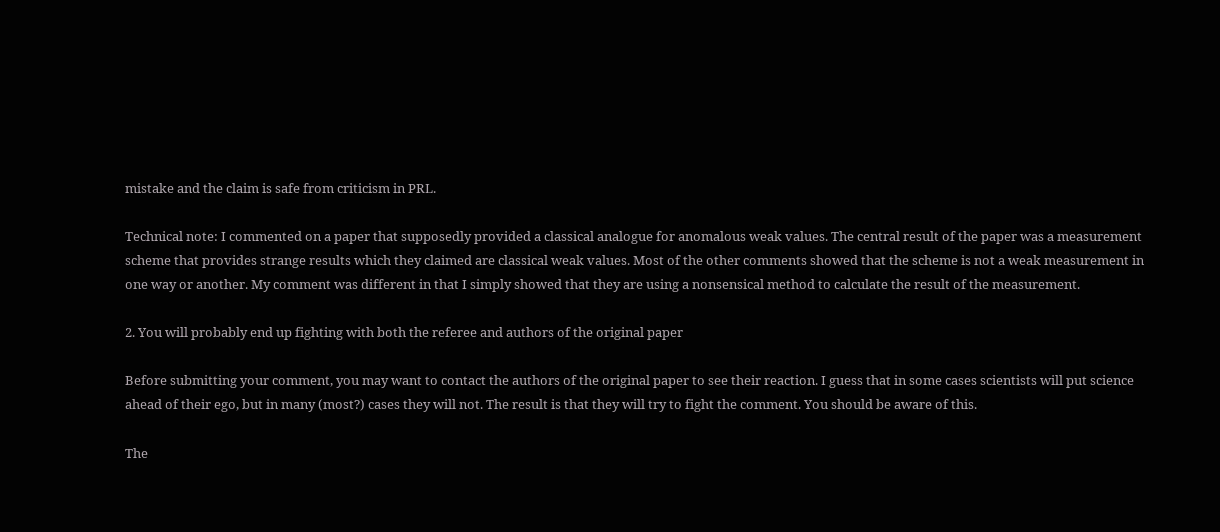mistake and the claim is safe from criticism in PRL.

Technical note: I commented on a paper that supposedly provided a classical analogue for anomalous weak values. The central result of the paper was a measurement scheme that provides strange results which they claimed are classical weak values. Most of the other comments showed that the scheme is not a weak measurement in one way or another. My comment was different in that I simply showed that they are using a nonsensical method to calculate the result of the measurement.

2. You will probably end up fighting with both the referee and authors of the original paper

Before submitting your comment, you may want to contact the authors of the original paper to see their reaction. I guess that in some cases scientists will put science ahead of their ego, but in many (most?) cases they will not. The result is that they will try to fight the comment. You should be aware of this.

The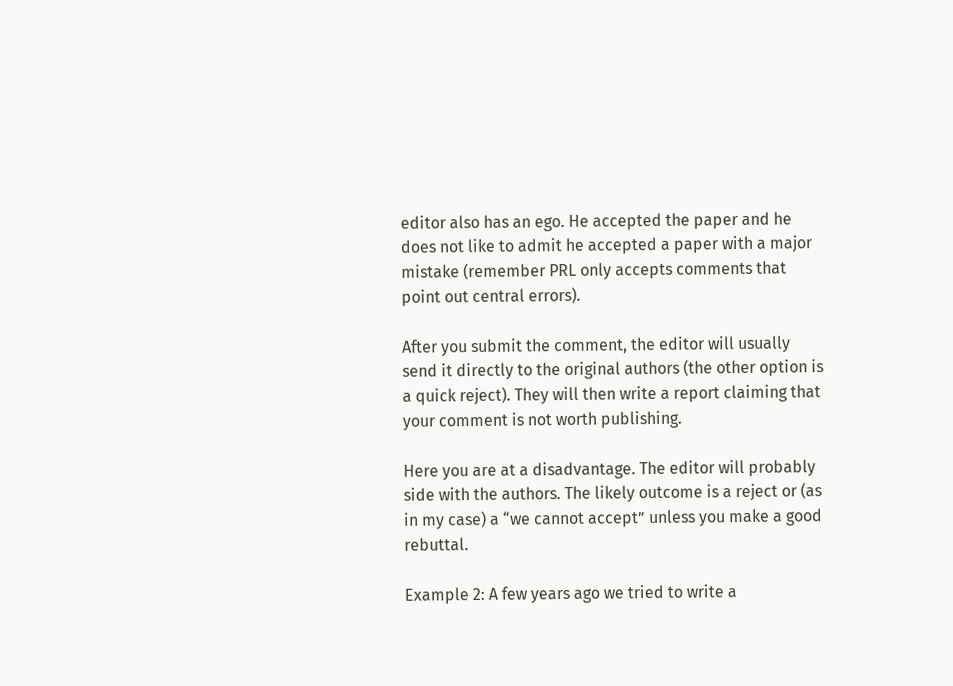editor also has an ego. He accepted the paper and he does not like to admit he accepted a paper with a major mistake (remember PRL only accepts comments that point out central errors).

After you submit the comment, the editor will usually send it directly to the original authors (the other option is a quick reject). They will then write a report claiming that your comment is not worth publishing.

Here you are at a disadvantage. The editor will probably side with the authors. The likely outcome is a reject or (as in my case) a “we cannot accept” unless you make a good rebuttal.

Example 2: A few years ago we tried to write a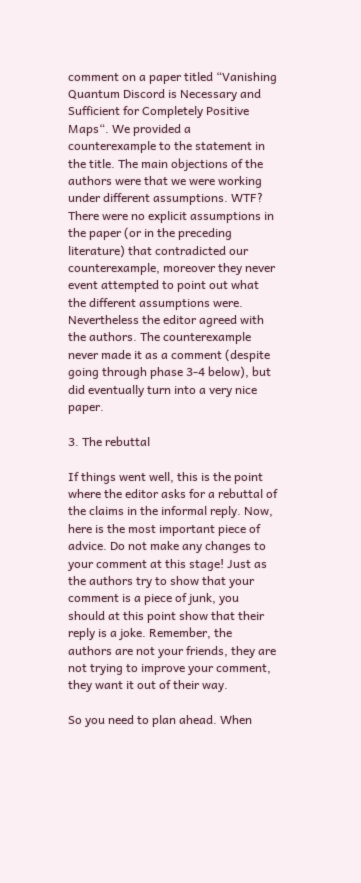comment on a paper titled “Vanishing Quantum Discord is Necessary and Sufficient for Completely Positive Maps“. We provided a counterexample to the statement in the title. The main objections of the authors were that we were working under different assumptions. WTF? There were no explicit assumptions in the paper (or in the preceding literature) that contradicted our counterexample, moreover they never event attempted to point out what the different assumptions were. Nevertheless the editor agreed with the authors. The counterexample never made it as a comment (despite going through phase 3-4 below), but did eventually turn into a very nice paper.

3. The rebuttal

If things went well, this is the point where the editor asks for a rebuttal of the claims in the informal reply. Now, here is the most important piece of advice. Do not make any changes to your comment at this stage! Just as the authors try to show that your comment is a piece of junk, you should at this point show that their reply is a joke. Remember, the authors are not your friends, they are not trying to improve your comment, they want it out of their way.

So you need to plan ahead. When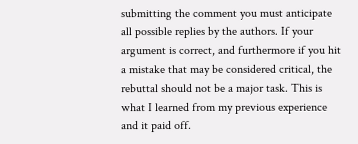submitting the comment you must anticipate all possible replies by the authors. If your argument is correct, and furthermore if you hit a mistake that may be considered critical, the rebuttal should not be a major task. This is what I learned from my previous experience and it paid off.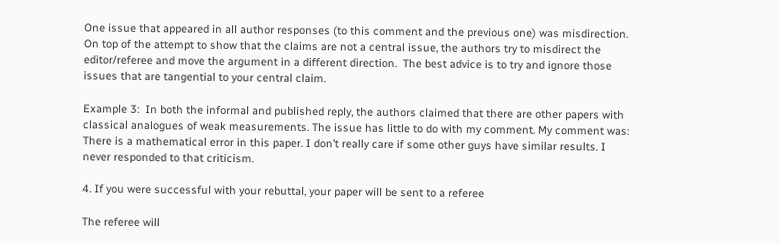One issue that appeared in all author responses (to this comment and the previous one) was misdirection. On top of the attempt to show that the claims are not a central issue, the authors try to misdirect the editor/referee and move the argument in a different direction.  The best advice is to try and ignore those issues that are tangential to your central claim.

Example 3:  In both the informal and published reply, the authors claimed that there are other papers with classical analogues of weak measurements. The issue has little to do with my comment. My comment was: There is a mathematical error in this paper. I don’t really care if some other guys have similar results. I never responded to that criticism.

4. If you were successful with your rebuttal, your paper will be sent to a referee

The referee will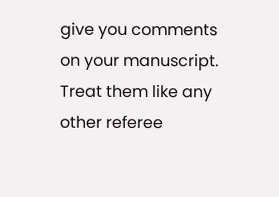give you comments on your manuscript. Treat them like any other referee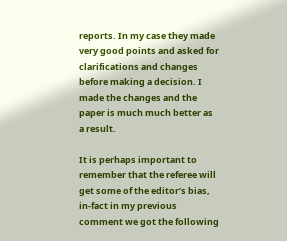reports. In my case they made very good points and asked for clarifications and changes before making a decision. I made the changes and the paper is much much better as a result.

It is perhaps important to remember that the referee will get some of the editor’s bias, in-fact in my previous comment we got the following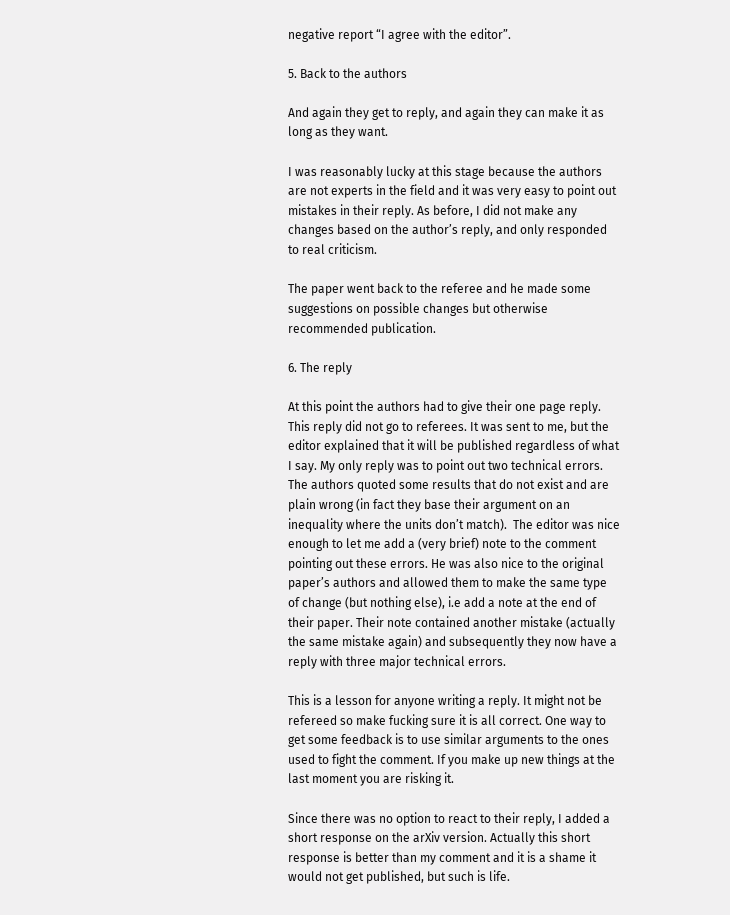negative report “I agree with the editor”.

5. Back to the authors

And again they get to reply, and again they can make it as long as they want.

I was reasonably lucky at this stage because the authors are not experts in the field and it was very easy to point out mistakes in their reply. As before, I did not make any changes based on the author’s reply, and only responded to real criticism.

The paper went back to the referee and he made some suggestions on possible changes but otherwise recommended publication.

6. The reply

At this point the authors had to give their one page reply. This reply did not go to referees. It was sent to me, but the editor explained that it will be published regardless of what I say. My only reply was to point out two technical errors. The authors quoted some results that do not exist and are plain wrong (in fact they base their argument on an inequality where the units don’t match).  The editor was nice enough to let me add a (very brief) note to the comment pointing out these errors. He was also nice to the original paper’s authors and allowed them to make the same type of change (but nothing else), i.e add a note at the end of their paper. Their note contained another mistake (actually the same mistake again) and subsequently they now have a reply with three major technical errors.

This is a lesson for anyone writing a reply. It might not be refereed so make fucking sure it is all correct. One way to get some feedback is to use similar arguments to the ones used to fight the comment. If you make up new things at the last moment you are risking it.

Since there was no option to react to their reply, I added a short response on the arXiv version. Actually this short response is better than my comment and it is a shame it would not get published, but such is life.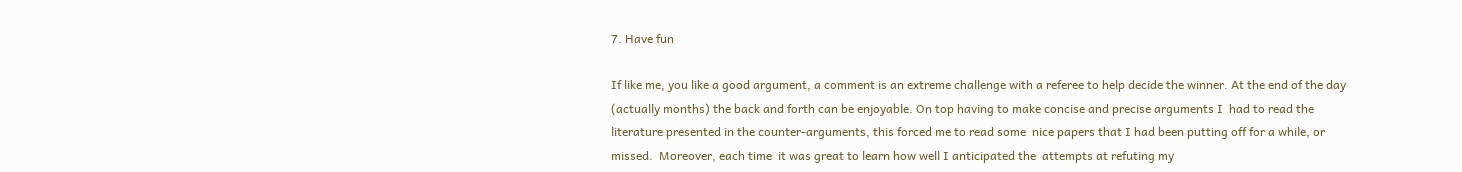7. Have fun

If like me, you like a good argument, a comment is an extreme challenge with a referee to help decide the winner. At the end of the day (actually months) the back and forth can be enjoyable. On top having to make concise and precise arguments I  had to read the literature presented in the counter-arguments, this forced me to read some  nice papers that I had been putting off for a while, or missed.  Moreover, each time  it was great to learn how well I anticipated the  attempts at refuting my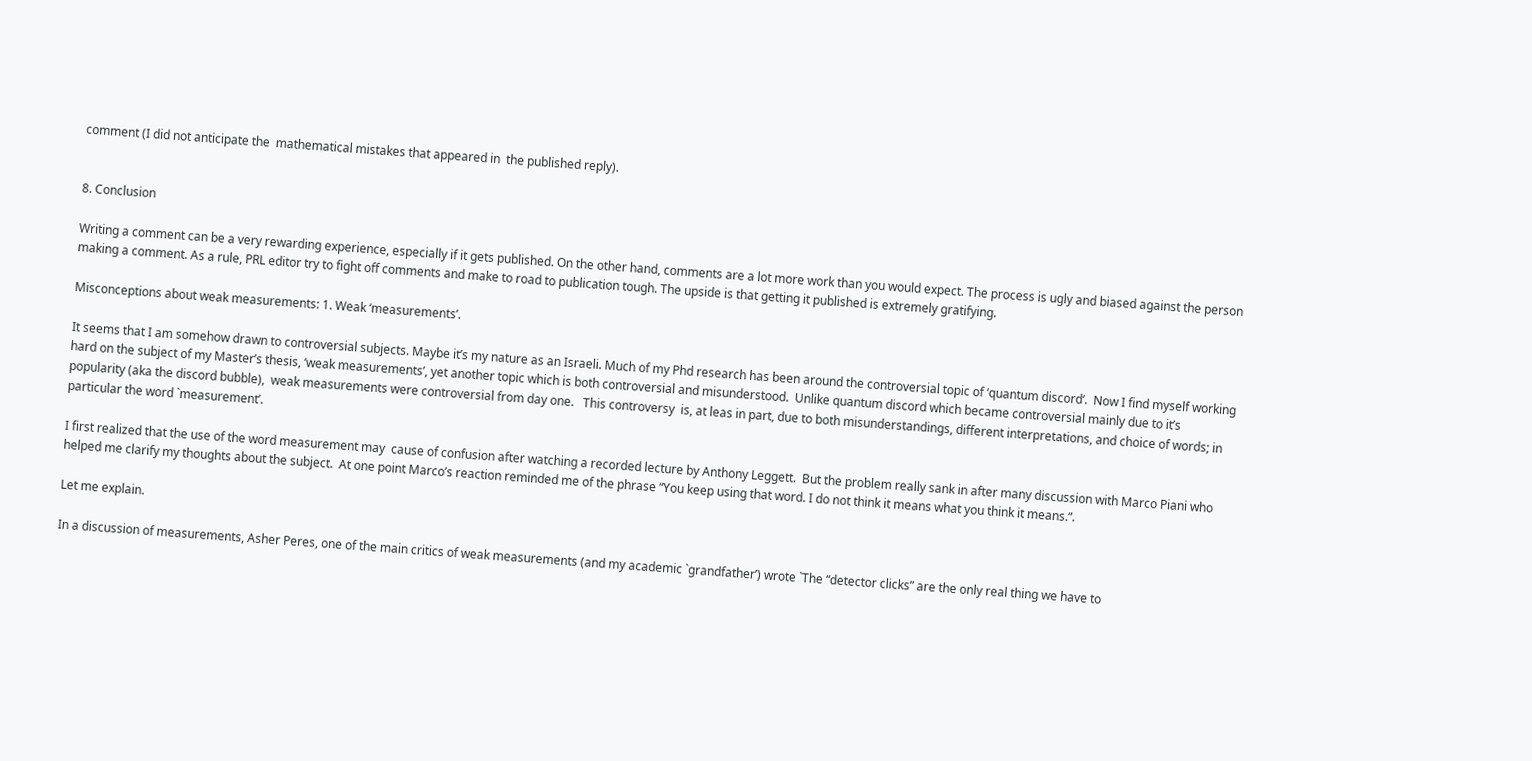comment (I did not anticipate the  mathematical mistakes that appeared in  the published reply).


8. Conclusion

Writing a comment can be a very rewarding experience, especially if it gets published. On the other hand, comments are a lot more work than you would expect. The process is ugly and biased against the person making a comment. As a rule, PRL editor try to fight off comments and make to road to publication tough. The upside is that getting it published is extremely gratifying.

Misconceptions about weak measurements: 1. Weak ‘measurements’.

It seems that I am somehow drawn to controversial subjects. Maybe it’s my nature as an Israeli. Much of my Phd research has been around the controversial topic of ‘quantum discord‘.  Now I find myself working hard on the subject of my Master’s thesis, ‘weak measurements’, yet another topic which is both controversial and misunderstood.  Unlike quantum discord which became controversial mainly due to it’s popularity (aka the discord bubble),  weak measurements were controversial from day one.   This controversy  is, at leas in part, due to both misunderstandings, different interpretations, and choice of words; in particular the word `measurement’.

I first realized that the use of the word measurement may  cause of confusion after watching a recorded lecture by Anthony Leggett.  But the problem really sank in after many discussion with Marco Piani who helped me clarify my thoughts about the subject.  At one point Marco’s reaction reminded me of the phrase “You keep using that word. I do not think it means what you think it means.“.

Let me explain.

In a discussion of measurements, Asher Peres, one of the main critics of weak measurements (and my academic `grandfather’) wrote `The “detector clicks” are the only real thing we have to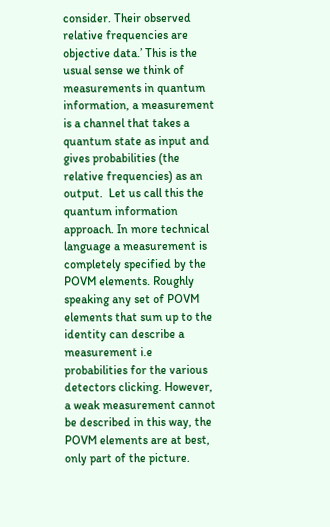consider. Their observed relative frequencies are objective data.’ This is the usual sense we think of measurements in quantum information, a measurement  is a channel that takes a quantum state as input and gives probabilities (the relative frequencies) as an output.  Let us call this the quantum information approach. In more technical language a measurement is completely specified by the POVM elements. Roughly speaking any set of POVM elements that sum up to the identity can describe a measurement i.e probabilities for the various detectors clicking. However, a weak measurement cannot be described in this way, the POVM elements are at best, only part of the picture.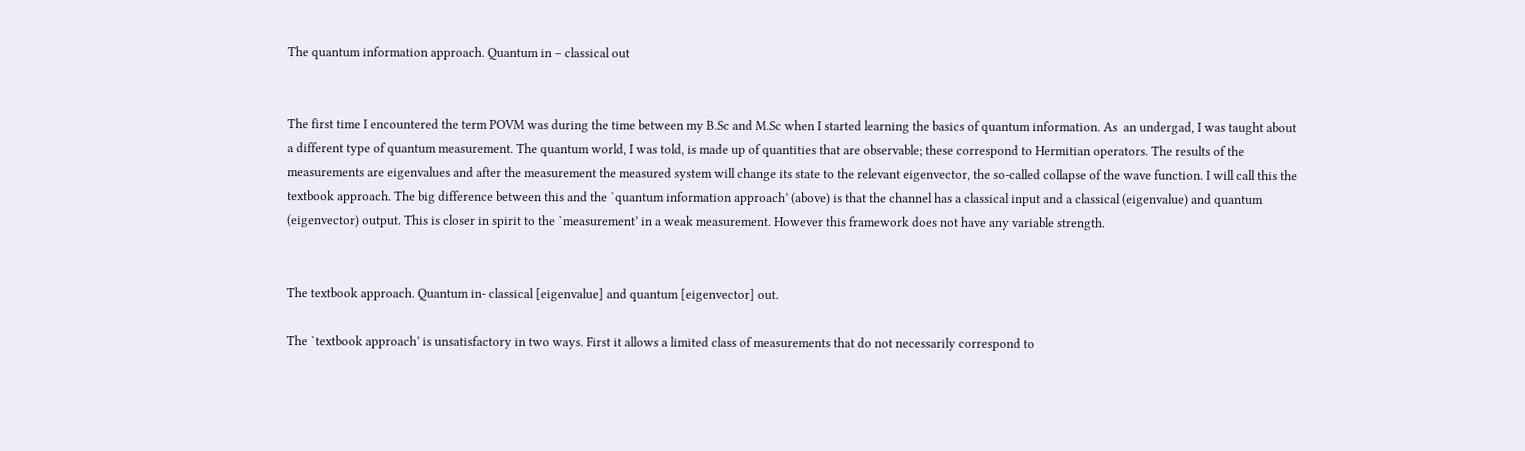The quantum information approach. Quantum in – classical out


The first time I encountered the term POVM was during the time between my B.Sc and M.Sc when I started learning the basics of quantum information. As  an undergad, I was taught about a different type of quantum measurement. The quantum world, I was told, is made up of quantities that are observable; these correspond to Hermitian operators. The results of the measurements are eigenvalues and after the measurement the measured system will change its state to the relevant eigenvector, the so-called collapse of the wave function. I will call this the textbook approach. The big difference between this and the `quantum information approach’ (above) is that the channel has a classical input and a classical (eigenvalue) and quantum (eigenvector) output. This is closer in spirit to the `measurement’ in a weak measurement. However this framework does not have any variable strength.


The textbook approach. Quantum in- classical [eigenvalue] and quantum [eigenvector] out.

The `textbook approach’ is unsatisfactory in two ways. First it allows a limited class of measurements that do not necessarily correspond to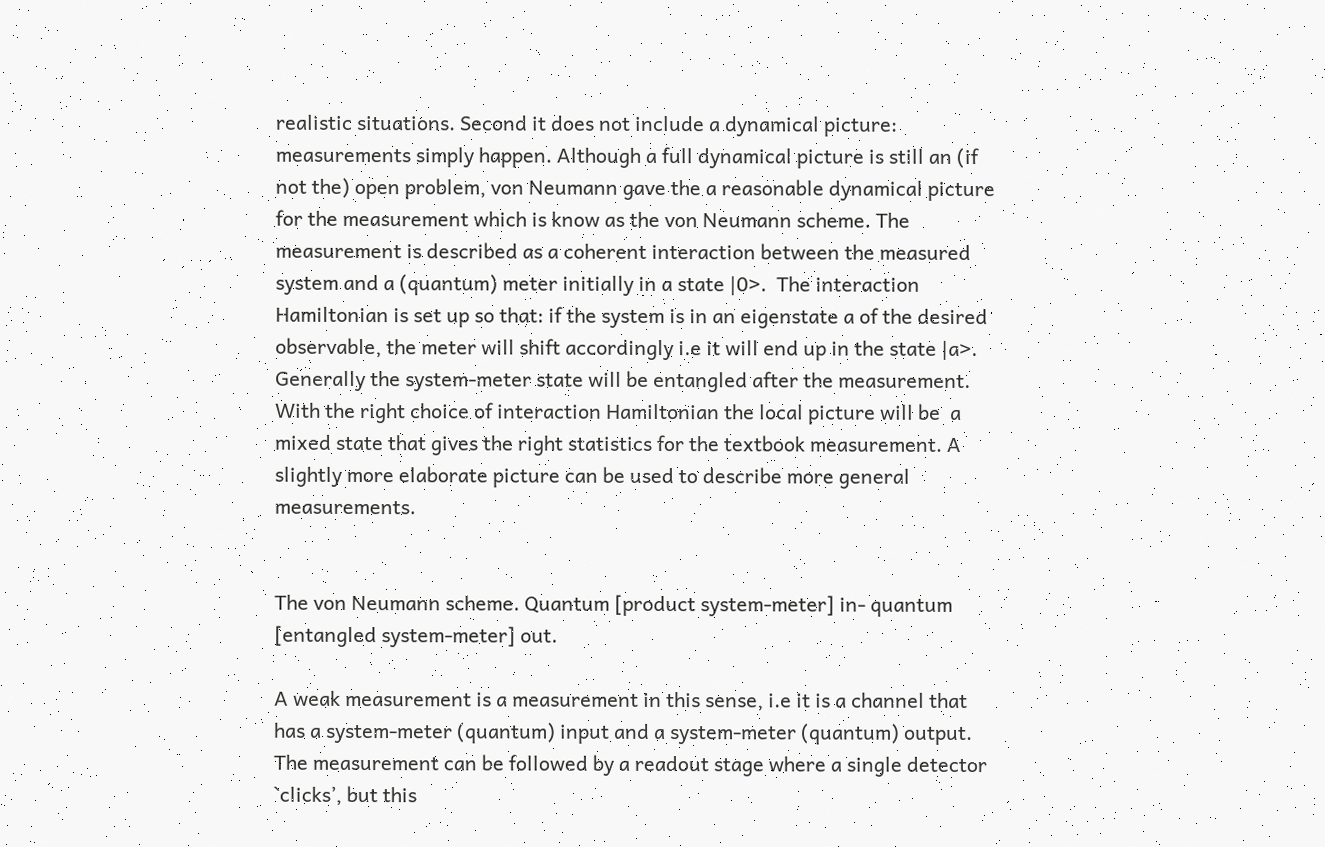realistic situations. Second it does not include a dynamical picture: measurements simply happen. Although a full dynamical picture is still an (if not the) open problem, von Neumann gave the a reasonable dynamical picture for the measurement which is know as the von Neumann scheme. The measurement is described as a coherent interaction between the measured system and a (quantum) meter initially in a state |0>.  The interaction Hamiltonian is set up so that: if the system is in an eigenstate a of the desired observable, the meter will shift accordingly i.e it will end up in the state |a>.  Generally the system-meter state will be entangled after the measurement. With the right choice of interaction Hamiltonian the local picture will be  a mixed state that gives the right statistics for the textbook measurement. A slightly more elaborate picture can be used to describe more general measurements.


The von Neumann scheme. Quantum [product system-meter] in- quantum [entangled system-meter] out.

A weak measurement is a measurement in this sense, i.e it is a channel that has a system-meter (quantum) input and a system-meter (quantum) output. The measurement can be followed by a readout stage where a single detector `clicks’, but this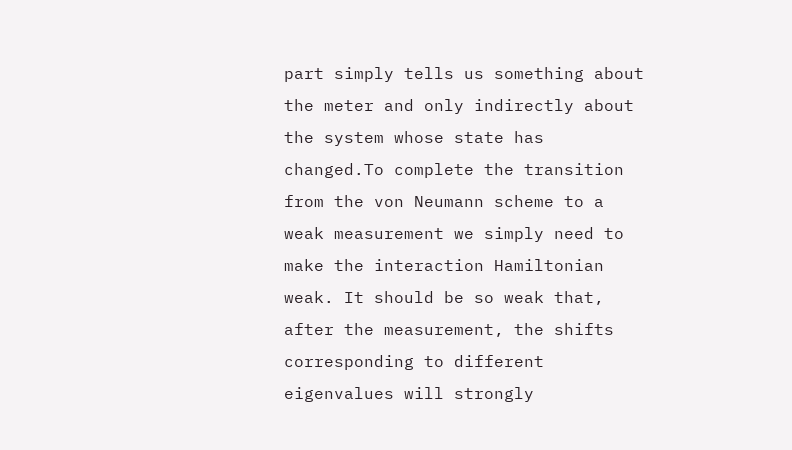part simply tells us something about the meter and only indirectly about the system whose state has changed.To complete the transition from the von Neumann scheme to a weak measurement we simply need to make the interaction Hamiltonian weak. It should be so weak that, after the measurement, the shifts corresponding to different eigenvalues will strongly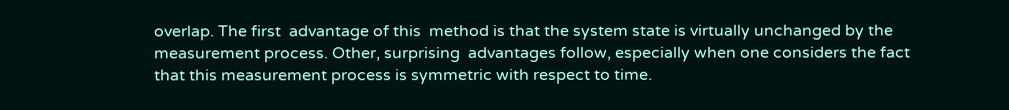overlap. The first  advantage of this  method is that the system state is virtually unchanged by the measurement process. Other, surprising  advantages follow, especially when one considers the fact that this measurement process is symmetric with respect to time.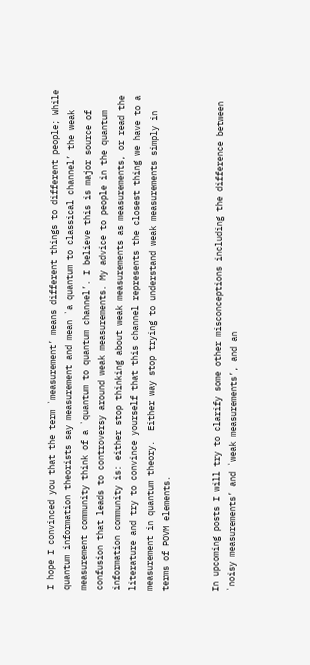I hope I convinced you that the term `measurement’ means different things to different people; While quantum information theorists say measurement and mean `a quantum to classical channel’ the weak measurement community think of a `quantum to quantum channel’. I believe this is major source of confusion that leads to controversy around weak measurements. My advice to people in the quantum information community is: either stop thinking about weak measurements as measurements, or read the literature and try to convince yourself that this channel represents the closest thing we have to a measurement in quantum theory.  Either way stop trying to understand weak measurements simply in terms of POVM elements.


In upcoming posts I will try to clarify some other misconceptions including the difference between `noisy measurements’ and `weak measurements’, and an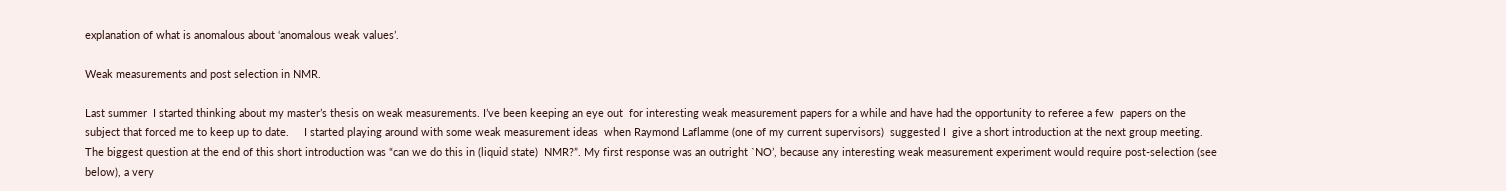explanation of what is anomalous about ‘anomalous weak values’.

Weak measurements and post selection in NMR.

Last summer  I started thinking about my master’s thesis on weak measurements. I’ve been keeping an eye out  for interesting weak measurement papers for a while and have had the opportunity to referee a few  papers on the subject that forced me to keep up to date.     I started playing around with some weak measurement ideas  when Raymond Laflamme (one of my current supervisors)  suggested I  give a short introduction at the next group meeting. The biggest question at the end of this short introduction was “can we do this in (liquid state)  NMR?”. My first response was an outright `NO’, because any interesting weak measurement experiment would require post-selection (see below), a very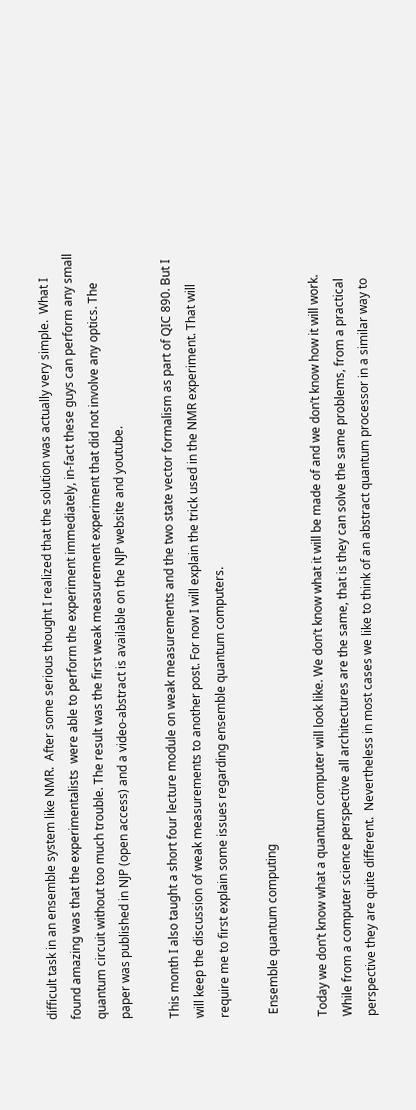difficult task in an ensemble system like NMR.  After some serious thought I realized that the solution was actually very simple.  What I found amazing was that the experimentalists  were able to perform the experiment immediately, in-fact these guys can perform any small quantum circuit without too much trouble. The result was the first weak measurement experiment that did not involve any optics. The paper was published in NJP (open access) and a video-abstract is available on the NJP website and youtube.

This month I also taught a short four lecture module on weak measurements and the two state vector formalism as part of QIC 890. But I will keep the discussion of weak measurements to another post. For now I will explain the trick used in the NMR experiment. That will require me to first explain some issues regarding ensemble quantum computers.

 Ensemble quantum computing

Today we don’t know what a quantum computer will look like. We don’t know what it will be made of and we don’t know how it will work. While from a computer science perspective all architectures are the same, that is they can solve the same problems, from a practical perspective they are quite different.  Nevertheless in most cases we like to think of an abstract quantum processor in a similar way to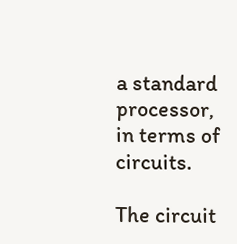a standard processor, in terms of circuits.

The circuit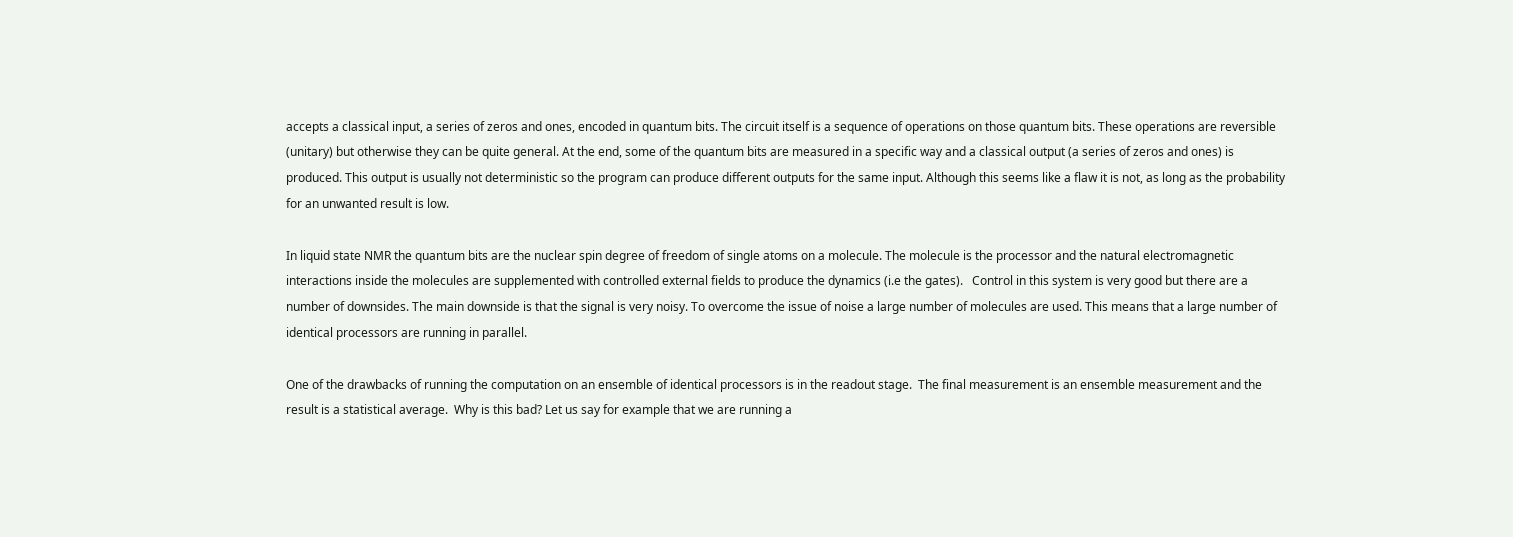accepts a classical input, a series of zeros and ones, encoded in quantum bits. The circuit itself is a sequence of operations on those quantum bits. These operations are reversible (unitary) but otherwise they can be quite general. At the end, some of the quantum bits are measured in a specific way and a classical output (a series of zeros and ones) is produced. This output is usually not deterministic so the program can produce different outputs for the same input. Although this seems like a flaw it is not, as long as the probability for an unwanted result is low.

In liquid state NMR the quantum bits are the nuclear spin degree of freedom of single atoms on a molecule. The molecule is the processor and the natural electromagnetic interactions inside the molecules are supplemented with controlled external fields to produce the dynamics (i.e the gates).   Control in this system is very good but there are a number of downsides. The main downside is that the signal is very noisy. To overcome the issue of noise a large number of molecules are used. This means that a large number of identical processors are running in parallel.

One of the drawbacks of running the computation on an ensemble of identical processors is in the readout stage.  The final measurement is an ensemble measurement and the result is a statistical average.  Why is this bad? Let us say for example that we are running a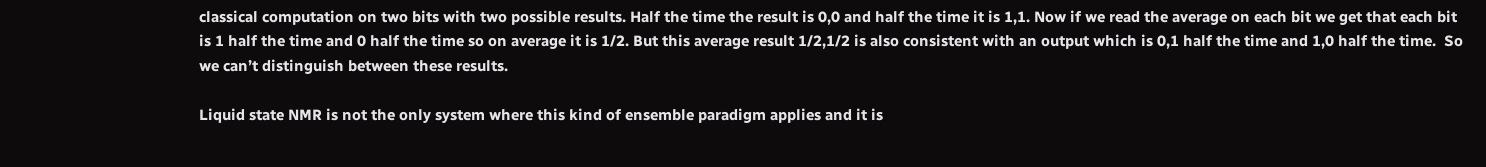classical computation on two bits with two possible results. Half the time the result is 0,0 and half the time it is 1,1. Now if we read the average on each bit we get that each bit is 1 half the time and 0 half the time so on average it is 1/2. But this average result 1/2,1/2 is also consistent with an output which is 0,1 half the time and 1,0 half the time.  So we can’t distinguish between these results.

Liquid state NMR is not the only system where this kind of ensemble paradigm applies and it is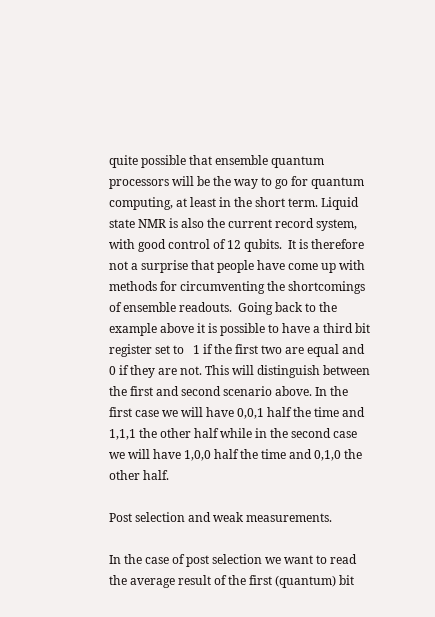quite possible that ensemble quantum processors will be the way to go for quantum computing, at least in the short term. Liquid state NMR is also the current record system, with good control of 12 qubits.  It is therefore not a surprise that people have come up with methods for circumventing the shortcomings of ensemble readouts.  Going back to the example above it is possible to have a third bit register set to   1 if the first two are equal and 0 if they are not. This will distinguish between the first and second scenario above. In the first case we will have 0,0,1 half the time and 1,1,1 the other half while in the second case we will have 1,0,0 half the time and 0,1,0 the other half.

Post selection and weak measurements.

In the case of post selection we want to read the average result of the first (quantum) bit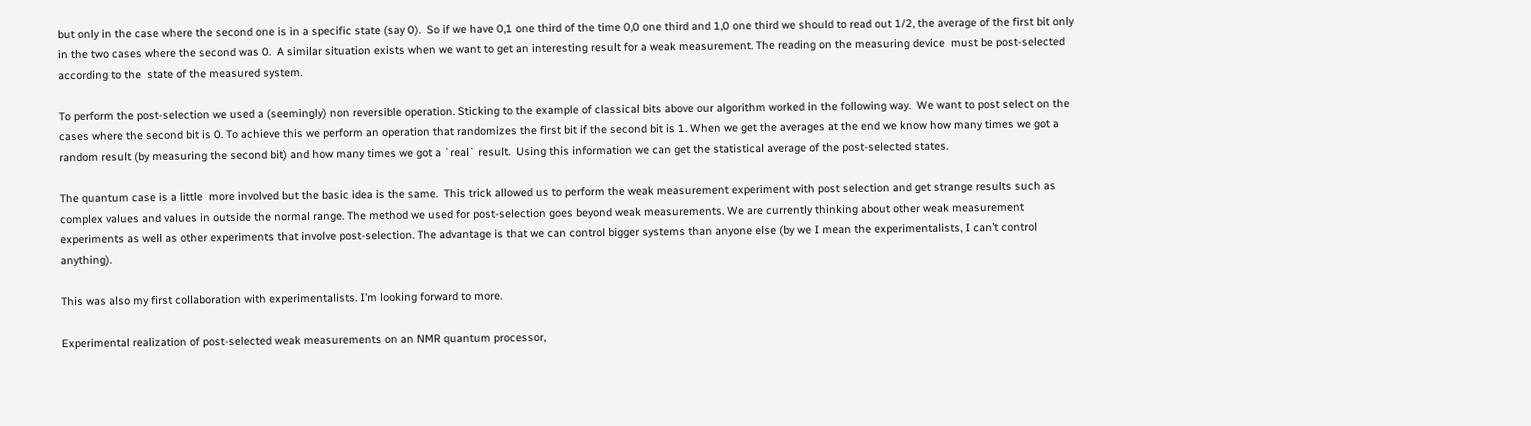but only in the case where the second one is in a specific state (say 0).  So if we have 0,1 one third of the time 0,0 one third and 1,0 one third we should to read out 1/2, the average of the first bit only in the two cases where the second was 0.  A similar situation exists when we want to get an interesting result for a weak measurement. The reading on the measuring device  must be post-selected according to the  state of the measured system.

To perform the post-selection we used a (seemingly) non reversible operation. Sticking to the example of classical bits above our algorithm worked in the following way.  We want to post select on the cases where the second bit is 0. To achieve this we perform an operation that randomizes the first bit if the second bit is 1. When we get the averages at the end we know how many times we got a random result (by measuring the second bit) and how many times we got a `real` result.  Using this information we can get the statistical average of the post-selected states.

The quantum case is a little  more involved but the basic idea is the same.  This trick allowed us to perform the weak measurement experiment with post selection and get strange results such as complex values and values in outside the normal range. The method we used for post-selection goes beyond weak measurements. We are currently thinking about other weak measurement experiments as well as other experiments that involve post-selection. The advantage is that we can control bigger systems than anyone else (by we I mean the experimentalists, I can’t control anything).

This was also my first collaboration with experimentalists. I’m looking forward to more.

Experimental realization of post-selected weak measurements on an NMR quantum processor,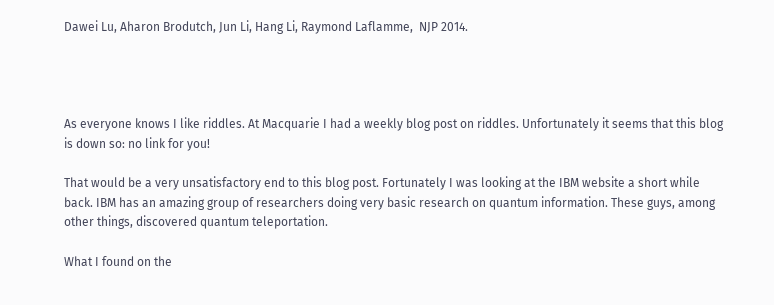Dawei Lu, Aharon Brodutch, Jun Li, Hang Li, Raymond Laflamme,  NJP 2014.




As everyone knows I like riddles. At Macquarie I had a weekly blog post on riddles. Unfortunately it seems that this blog is down so: no link for you!

That would be a very unsatisfactory end to this blog post. Fortunately I was looking at the IBM website a short while back. IBM has an amazing group of researchers doing very basic research on quantum information. These guys, among other things, discovered quantum teleportation.

What I found on the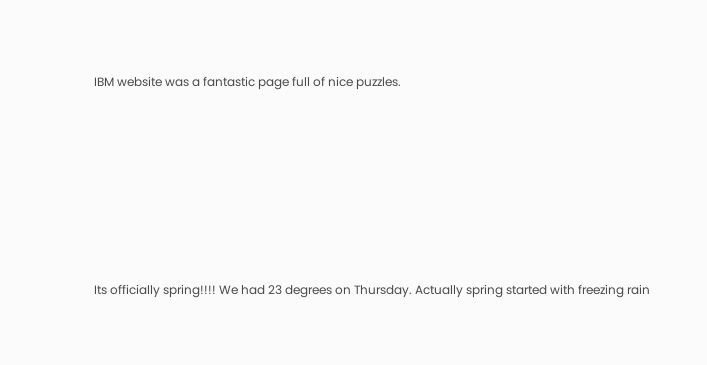IBM website was a fantastic page full of nice puzzles.








Its officially spring!!!! We had 23 degrees on Thursday. Actually spring started with freezing rain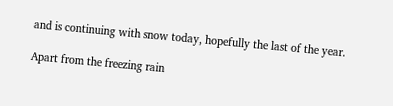and is continuing with snow today, hopefully the last of the year.

Apart from the freezing rain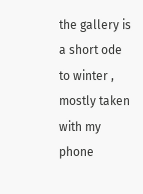the gallery is a short ode to winter , mostly taken with my phone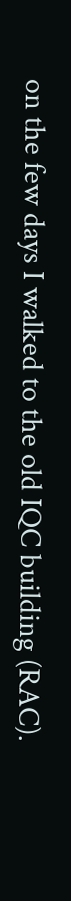on the few days I walked to the old IQC building (RAC).